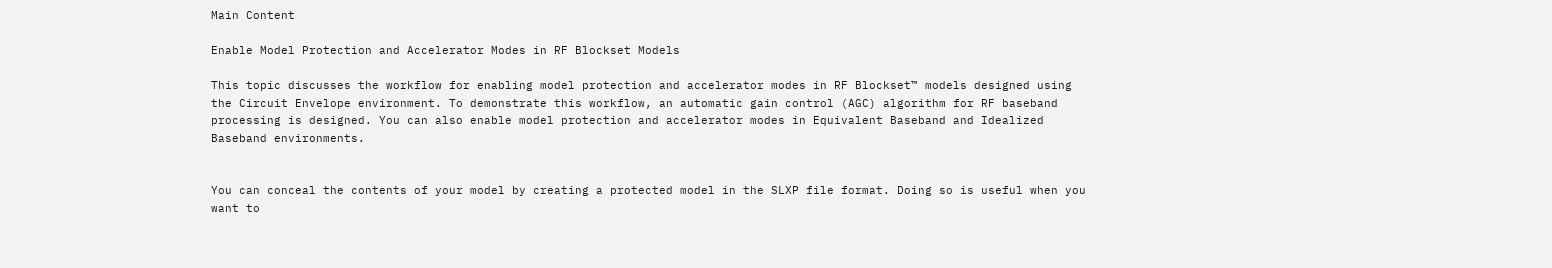Main Content

Enable Model Protection and Accelerator Modes in RF Blockset Models

This topic discusses the workflow for enabling model protection and accelerator modes in RF Blockset™ models designed using the Circuit Envelope environment. To demonstrate this workflow, an automatic gain control (AGC) algorithm for RF baseband processing is designed. You can also enable model protection and accelerator modes in Equivalent Baseband and Idealized Baseband environments.


You can conceal the contents of your model by creating a protected model in the SLXP file format. Doing so is useful when you want to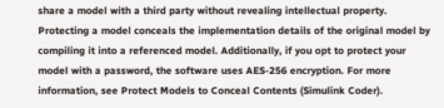share a model with a third party without revealing intellectual property. Protecting a model conceals the implementation details of the original model by compiling it into a referenced model. Additionally, if you opt to protect your model with a password, the software uses AES-256 encryption. For more information, see Protect Models to Conceal Contents (Simulink Coder).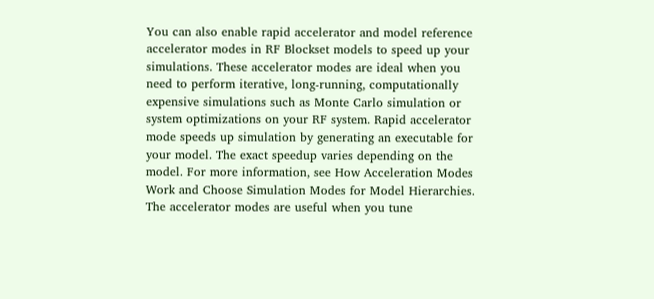You can also enable rapid accelerator and model reference accelerator modes in RF Blockset models to speed up your simulations. These accelerator modes are ideal when you need to perform iterative, long-running, computationally expensive simulations such as Monte Carlo simulation or system optimizations on your RF system. Rapid accelerator mode speeds up simulation by generating an executable for your model. The exact speedup varies depending on the model. For more information, see How Acceleration Modes Work and Choose Simulation Modes for Model Hierarchies. The accelerator modes are useful when you tune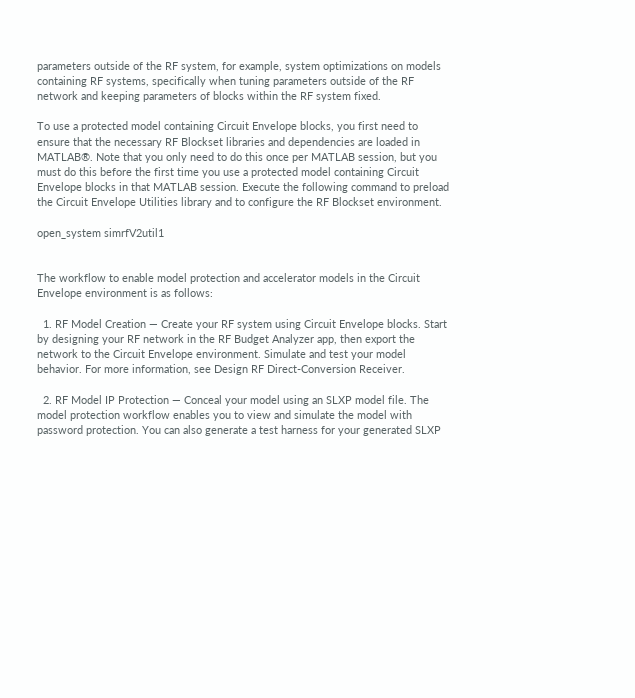parameters outside of the RF system, for example, system optimizations on models containing RF systems, specifically when tuning parameters outside of the RF network and keeping parameters of blocks within the RF system fixed.

To use a protected model containing Circuit Envelope blocks, you first need to ensure that the necessary RF Blockset libraries and dependencies are loaded in MATLAB®. Note that you only need to do this once per MATLAB session, but you must do this before the first time you use a protected model containing Circuit Envelope blocks in that MATLAB session. Execute the following command to preload the Circuit Envelope Utilities library and to configure the RF Blockset environment.

open_system simrfV2util1


The workflow to enable model protection and accelerator models in the Circuit Envelope environment is as follows:

  1. RF Model Creation — Create your RF system using Circuit Envelope blocks. Start by designing your RF network in the RF Budget Analyzer app, then export the network to the Circuit Envelope environment. Simulate and test your model behavior. For more information, see Design RF Direct-Conversion Receiver.

  2. RF Model IP Protection — Conceal your model using an SLXP model file. The model protection workflow enables you to view and simulate the model with password protection. You can also generate a test harness for your generated SLXP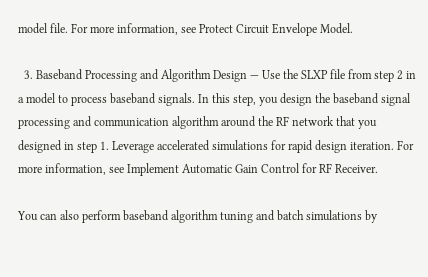model file. For more information, see Protect Circuit Envelope Model.

  3. Baseband Processing and Algorithm Design — Use the SLXP file from step 2 in a model to process baseband signals. In this step, you design the baseband signal processing and communication algorithm around the RF network that you designed in step 1. Leverage accelerated simulations for rapid design iteration. For more information, see Implement Automatic Gain Control for RF Receiver.

You can also perform baseband algorithm tuning and batch simulations by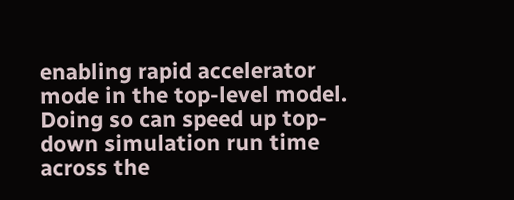enabling rapid accelerator mode in the top-level model. Doing so can speed up top-down simulation run time across the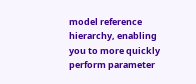model reference hierarchy, enabling you to more quickly perform parameter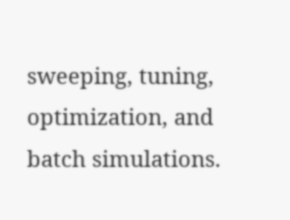sweeping, tuning, optimization, and batch simulations.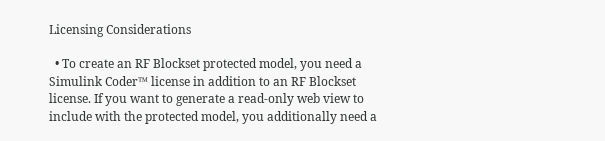Licensing Considerations

  • To create an RF Blockset protected model, you need a Simulink Coder™ license in addition to an RF Blockset license. If you want to generate a read-only web view to include with the protected model, you additionally need a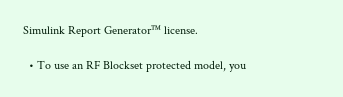Simulink Report Generator™ license.

  • To use an RF Blockset protected model, you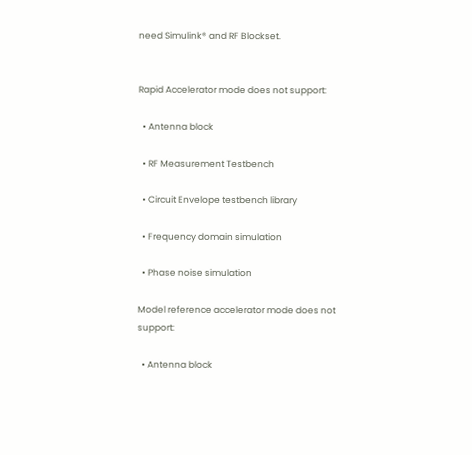need Simulink® and RF Blockset.


Rapid Accelerator mode does not support:

  • Antenna block

  • RF Measurement Testbench

  • Circuit Envelope testbench library

  • Frequency domain simulation

  • Phase noise simulation

Model reference accelerator mode does not support:

  • Antenna block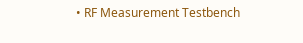• RF Measurement Testbench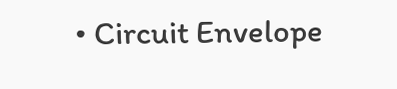• Circuit Envelope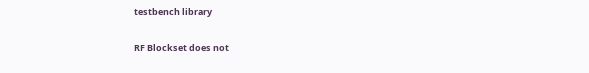testbench library

RF Blockset does not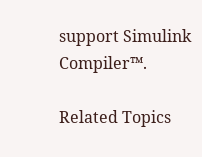support Simulink Compiler™.

Related Topics